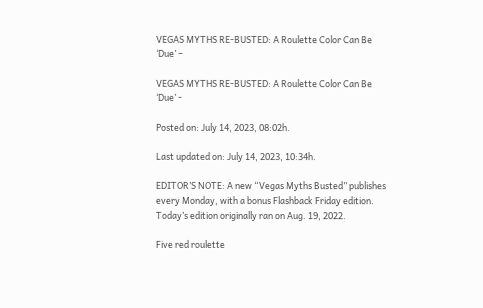VEGAS MYTHS RE-BUSTED: A Roulette Color Can Be ‘Due’ –

VEGAS MYTHS RE-BUSTED: A Roulette Color Can Be ‘Due’ -

Posted on: July 14, 2023, 08:02h.

Last updated on: July 14, 2023, 10:34h.

EDITOR’S NOTE: A new “Vegas Myths Busted” publishes every Monday, with a bonus Flashback Friday edition. Today’s edition originally ran on Aug. 19, 2022.

Five red roulette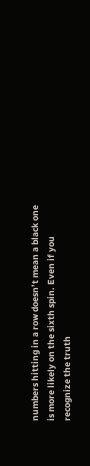numbers hitting in a row doesn’t mean a black one is more likely on the sixth spin. Even if you recognize the truth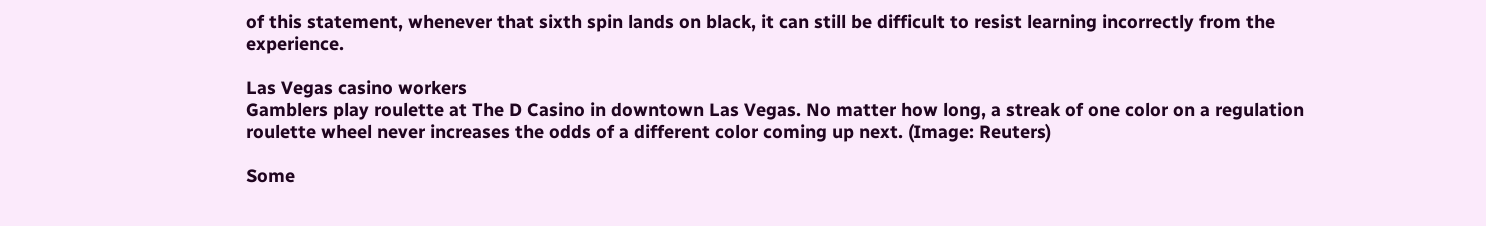of this statement, whenever that sixth spin lands on black, it can still be difficult to resist learning incorrectly from the experience.

Las Vegas casino workers
Gamblers play roulette at The D Casino in downtown Las Vegas. No matter how long, a streak of one color on a regulation roulette wheel never increases the odds of a different color coming up next. (Image: Reuters)

Some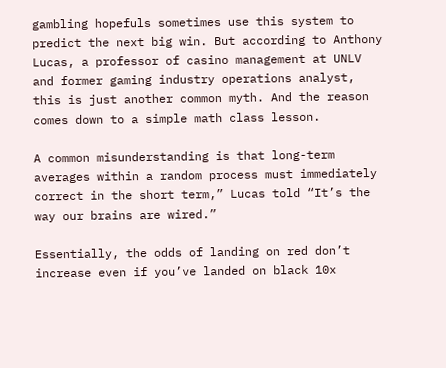gambling hopefuls sometimes use this system to predict the next big win. But according to Anthony Lucas, a professor of casino management at UNLV and former gaming industry operations analyst, this is just another common myth. And the reason comes down to a simple math class lesson.

A common misunderstanding is that long-term averages within a random process must immediately correct in the short term,” Lucas told “It’s the way our brains are wired.”

Essentially, the odds of landing on red don’t increase even if you’ve landed on black 10x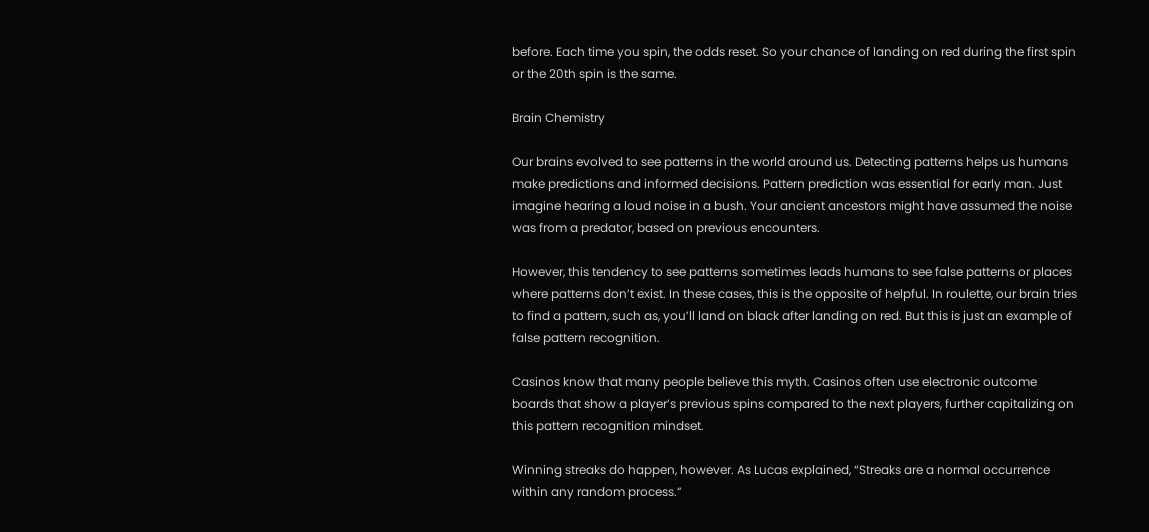before. Each time you spin, the odds reset. So your chance of landing on red during the first spin or the 20th spin is the same.

Brain Chemistry

Our brains evolved to see patterns in the world around us. Detecting patterns helps us humans make predictions and informed decisions. Pattern prediction was essential for early man. Just imagine hearing a loud noise in a bush. Your ancient ancestors might have assumed the noise was from a predator, based on previous encounters.

However, this tendency to see patterns sometimes leads humans to see false patterns or places where patterns don’t exist. In these cases, this is the opposite of helpful. In roulette, our brain tries to find a pattern, such as, you’ll land on black after landing on red. But this is just an example of false pattern recognition.

Casinos know that many people believe this myth. Casinos often use electronic outcome boards that show a player’s previous spins compared to the next players, further capitalizing on this pattern recognition mindset.

Winning streaks do happen, however. As Lucas explained, “Streaks are a normal occurrence within any random process.”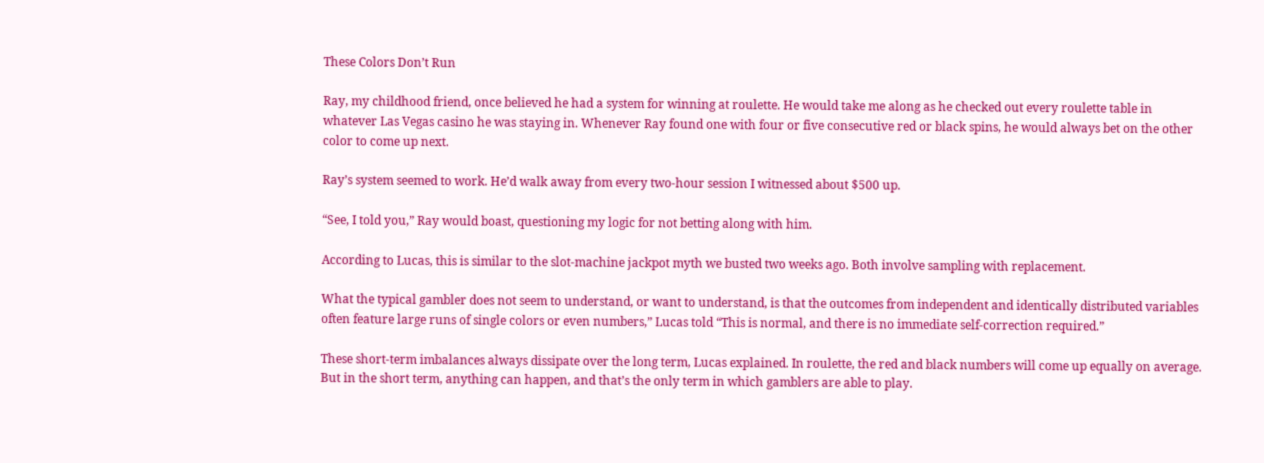These Colors Don’t Run

Ray, my childhood friend, once believed he had a system for winning at roulette. He would take me along as he checked out every roulette table in whatever Las Vegas casino he was staying in. Whenever Ray found one with four or five consecutive red or black spins, he would always bet on the other color to come up next.

Ray’s system seemed to work. He’d walk away from every two-hour session I witnessed about $500 up.

“See, I told you,” Ray would boast, questioning my logic for not betting along with him.

According to Lucas, this is similar to the slot-machine jackpot myth we busted two weeks ago. Both involve sampling with replacement.

What the typical gambler does not seem to understand, or want to understand, is that the outcomes from independent and identically distributed variables often feature large runs of single colors or even numbers,” Lucas told “This is normal, and there is no immediate self-correction required.”

These short-term imbalances always dissipate over the long term, Lucas explained. In roulette, the red and black numbers will come up equally on average. But in the short term, anything can happen, and that’s the only term in which gamblers are able to play.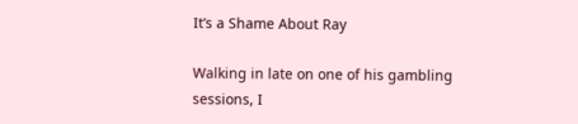It’s a Shame About Ray

Walking in late on one of his gambling sessions, I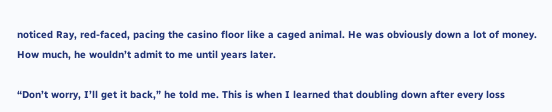noticed Ray, red-faced, pacing the casino floor like a caged animal. He was obviously down a lot of money. How much, he wouldn’t admit to me until years later.

“Don’t worry, I’ll get it back,” he told me. This is when I learned that doubling down after every loss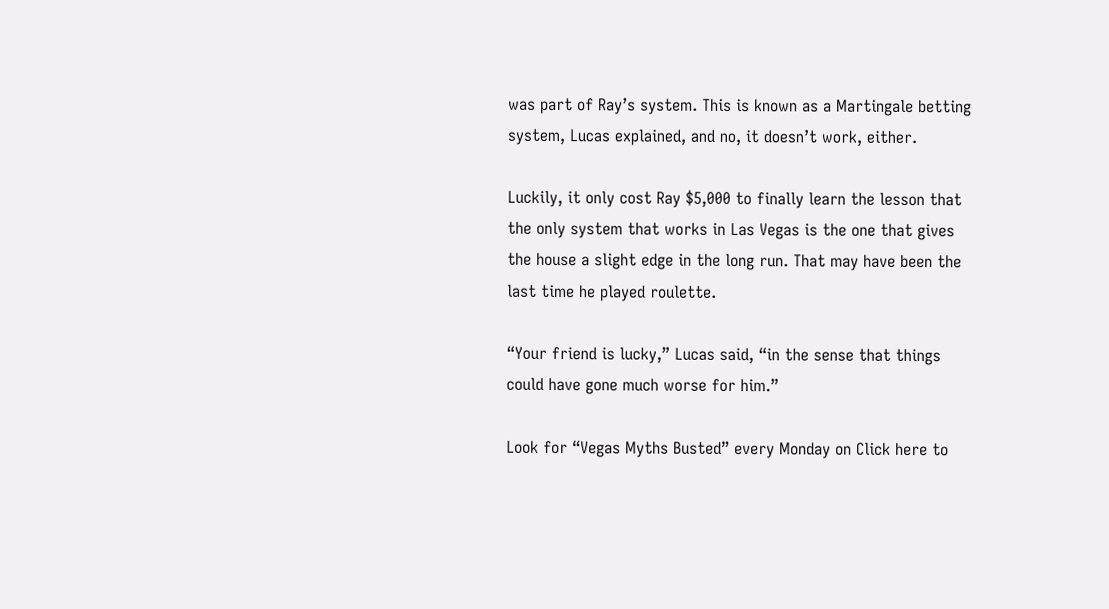was part of Ray’s system. This is known as a Martingale betting system, Lucas explained, and no, it doesn’t work, either.

Luckily, it only cost Ray $5,000 to finally learn the lesson that the only system that works in Las Vegas is the one that gives the house a slight edge in the long run. That may have been the last time he played roulette.

“Your friend is lucky,” Lucas said, “in the sense that things could have gone much worse for him.”

Look for “Vegas Myths Busted” every Monday on Click here to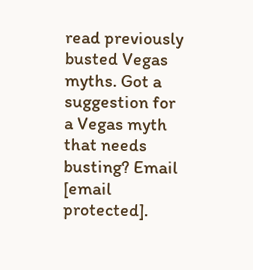read previously busted Vegas myths. Got a suggestion for a Vegas myth that needs busting? Email [email protected].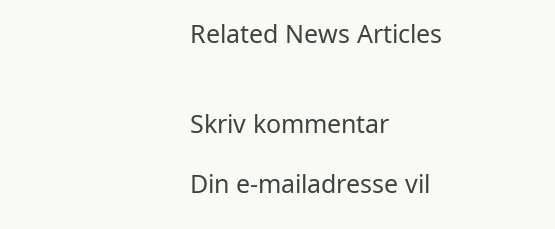Related News Articles


Skriv kommentar

Din e-mailadresse vil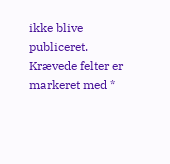ikke blive publiceret. Krævede felter er markeret med *